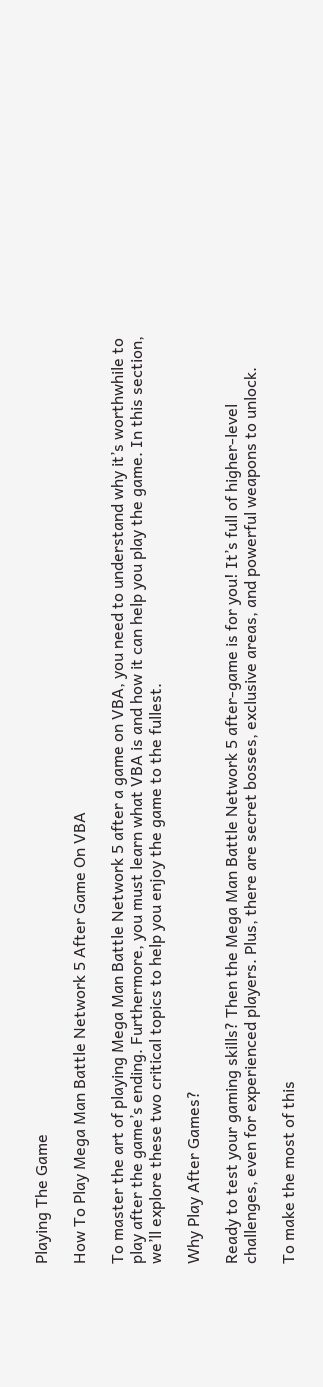Playing The Game

How To Play Mega Man Battle Network 5 After Game On VBA

To master the art of playing Mega Man Battle Network 5 after a game on VBA, you need to understand why it’s worthwhile to play after the game’s ending. Furthermore, you must learn what VBA is and how it can help you play the game. In this section, we’ll explore these two critical topics to help you enjoy the game to the fullest.

Why Play After Games?

Ready to test your gaming skills? Then the Mega Man Battle Network 5 after-game is for you! It’s full of higher-level challenges, even for experienced players. Plus, there are secret bosses, exclusive areas, and powerful weapons to unlock.

To make the most of this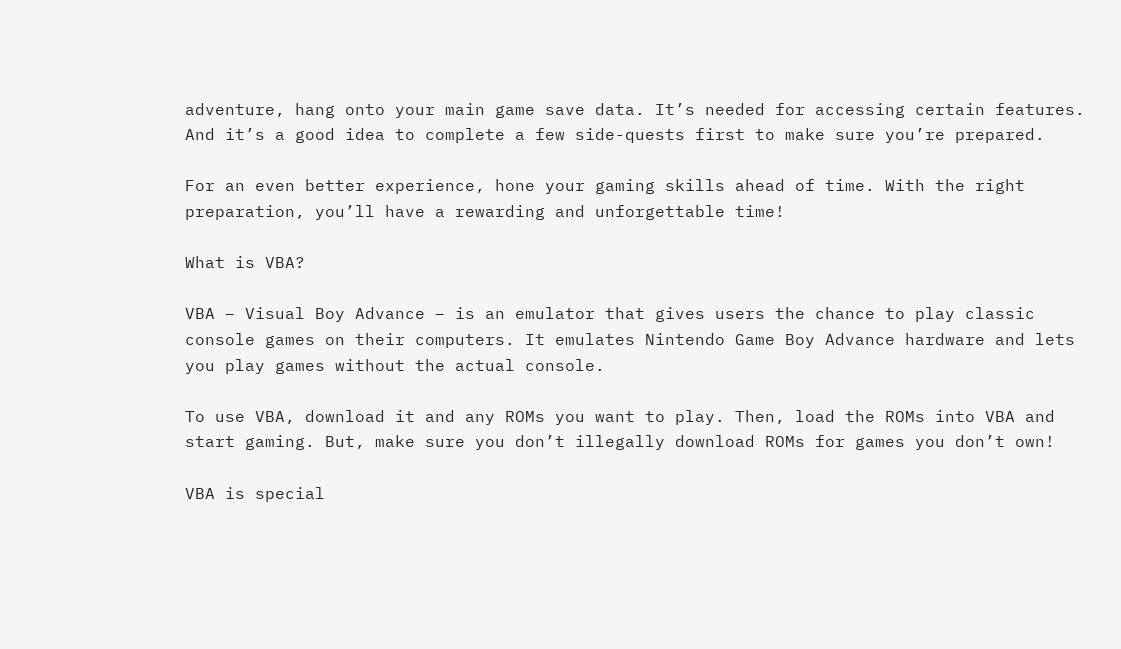adventure, hang onto your main game save data. It’s needed for accessing certain features. And it’s a good idea to complete a few side-quests first to make sure you’re prepared.

For an even better experience, hone your gaming skills ahead of time. With the right preparation, you’ll have a rewarding and unforgettable time!

What is VBA?

VBA – Visual Boy Advance – is an emulator that gives users the chance to play classic console games on their computers. It emulates Nintendo Game Boy Advance hardware and lets you play games without the actual console.

To use VBA, download it and any ROMs you want to play. Then, load the ROMs into VBA and start gaming. But, make sure you don’t illegally download ROMs for games you don’t own!

VBA is special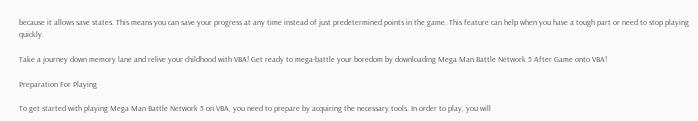because it allows save states. This means you can save your progress at any time instead of just predetermined points in the game. This feature can help when you have a tough part or need to stop playing quickly.

Take a journey down memory lane and relive your childhood with VBA! Get ready to mega-battle your boredom by downloading Mega Man Battle Network 5 After Game onto VBA!

Preparation For Playing

To get started with playing Mega Man Battle Network 5 on VBA, you need to prepare by acquiring the necessary tools. In order to play, you will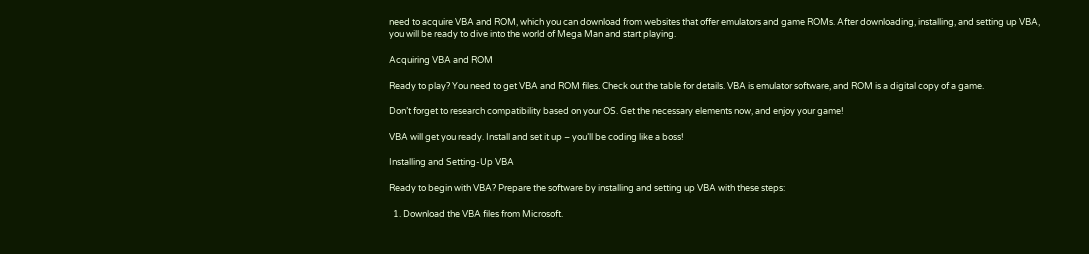need to acquire VBA and ROM, which you can download from websites that offer emulators and game ROMs. After downloading, installing, and setting up VBA, you will be ready to dive into the world of Mega Man and start playing.

Acquiring VBA and ROM

Ready to play? You need to get VBA and ROM files. Check out the table for details. VBA is emulator software, and ROM is a digital copy of a game.

Don’t forget to research compatibility based on your OS. Get the necessary elements now, and enjoy your game!

VBA will get you ready. Install and set it up – you’ll be coding like a boss!

Installing and Setting-Up VBA

Ready to begin with VBA? Prepare the software by installing and setting up VBA with these steps:

  1. Download the VBA files from Microsoft.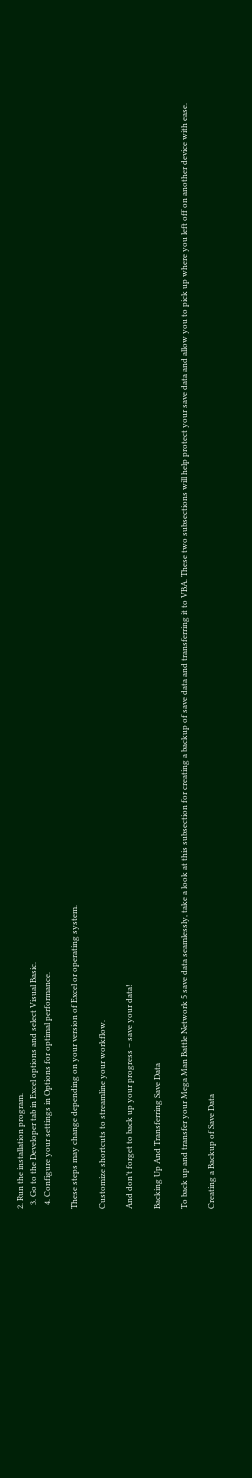2. Run the installation program.
  3. Go to the Developer tab in Excel options and select Visual Basic.
  4. Configure your settings in Options for optimal performance.

These steps may change depending on your version of Excel or operating system.

Customize shortcuts to streamline your workflow.

And don’t forget to back up your progress – save your data!

Backing Up And Transferring Save Data

To back up and transfer your Mega Man Battle Network 5 save data seamlessly, take a look at this subsection for creating a backup of save data and transferring it to VBA. These two subsections will help protect your save data and allow you to pick up where you left off on another device with ease.

Creating a Backup of Save Data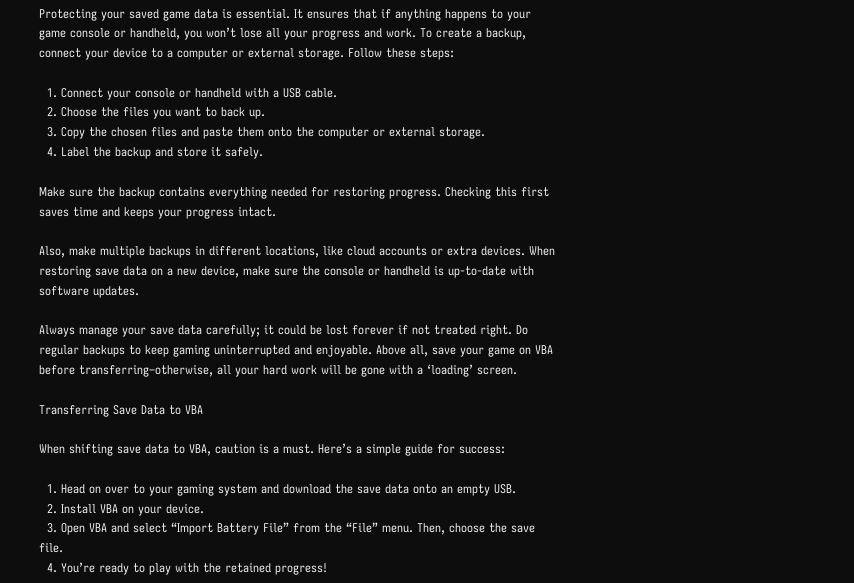Protecting your saved game data is essential. It ensures that if anything happens to your game console or handheld, you won’t lose all your progress and work. To create a backup, connect your device to a computer or external storage. Follow these steps:

  1. Connect your console or handheld with a USB cable.
  2. Choose the files you want to back up.
  3. Copy the chosen files and paste them onto the computer or external storage.
  4. Label the backup and store it safely.

Make sure the backup contains everything needed for restoring progress. Checking this first saves time and keeps your progress intact.

Also, make multiple backups in different locations, like cloud accounts or extra devices. When restoring save data on a new device, make sure the console or handheld is up-to-date with software updates.

Always manage your save data carefully; it could be lost forever if not treated right. Do regular backups to keep gaming uninterrupted and enjoyable. Above all, save your game on VBA before transferring–otherwise, all your hard work will be gone with a ‘loading’ screen.

Transferring Save Data to VBA

When shifting save data to VBA, caution is a must. Here’s a simple guide for success:

  1. Head on over to your gaming system and download the save data onto an empty USB.
  2. Install VBA on your device.
  3. Open VBA and select “Import Battery File” from the “File” menu. Then, choose the save file.
  4. You’re ready to play with the retained progress!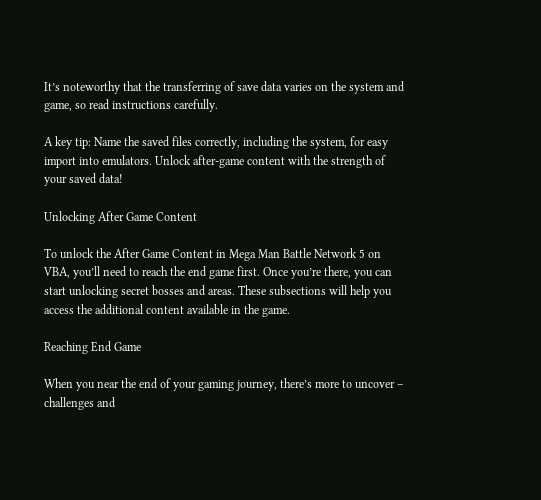It’s noteworthy that the transferring of save data varies on the system and game, so read instructions carefully.

A key tip: Name the saved files correctly, including the system, for easy import into emulators. Unlock after-game content with the strength of your saved data!

Unlocking After Game Content

To unlock the After Game Content in Mega Man Battle Network 5 on VBA, you’ll need to reach the end game first. Once you’re there, you can start unlocking secret bosses and areas. These subsections will help you access the additional content available in the game.

Reaching End Game

When you near the end of your gaming journey, there’s more to uncover – challenges and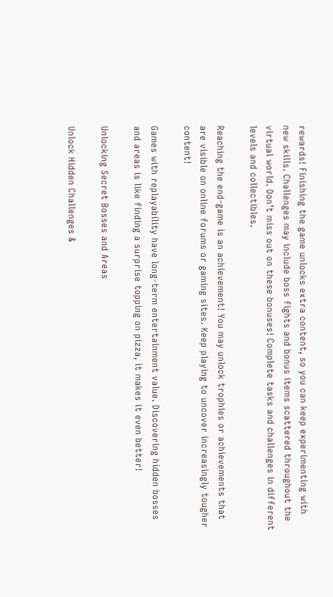rewards! Finishing the game unlocks extra content, so you can keep experimenting with new skills. Challenges may include boss fights and bonus items scattered throughout the virtual world. Don’t miss out on these bonuses! Complete tasks and challenges in different levels and collectibles.

Reaching the end-game is an achievement! You may unlock trophies or achievements that are visible on online forums or gaming sites. Keep playing to uncover increasingly tougher content!

Games with replayability have long-term entertainment value. Discovering hidden bosses and areas is like finding a surprise topping on pizza, it makes it even better!

Unlocking Secret Bosses and Areas

Unlock Hidden Challenges &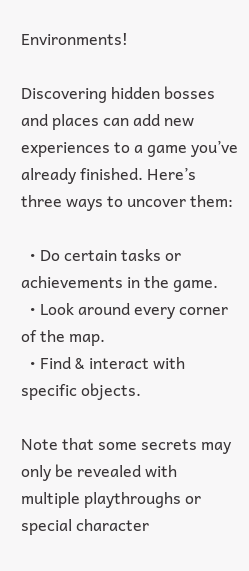Environments!

Discovering hidden bosses and places can add new experiences to a game you’ve already finished. Here’s three ways to uncover them:

  • Do certain tasks or achievements in the game.
  • Look around every corner of the map.
  • Find & interact with specific objects.

Note that some secrets may only be revealed with multiple playthroughs or special character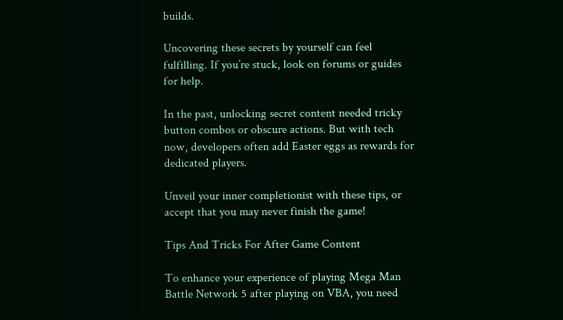builds.

Uncovering these secrets by yourself can feel fulfilling. If you’re stuck, look on forums or guides for help.

In the past, unlocking secret content needed tricky button combos or obscure actions. But with tech now, developers often add Easter eggs as rewards for dedicated players.

Unveil your inner completionist with these tips, or accept that you may never finish the game!

Tips And Tricks For After Game Content

To enhance your experience of playing Mega Man Battle Network 5 after playing on VBA, you need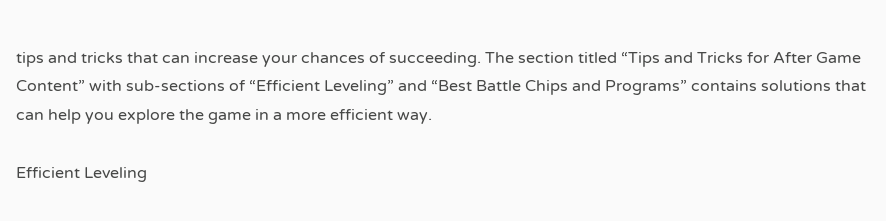tips and tricks that can increase your chances of succeeding. The section titled “Tips and Tricks for After Game Content” with sub-sections of “Efficient Leveling” and “Best Battle Chips and Programs” contains solutions that can help you explore the game in a more efficient way.

Efficient Leveling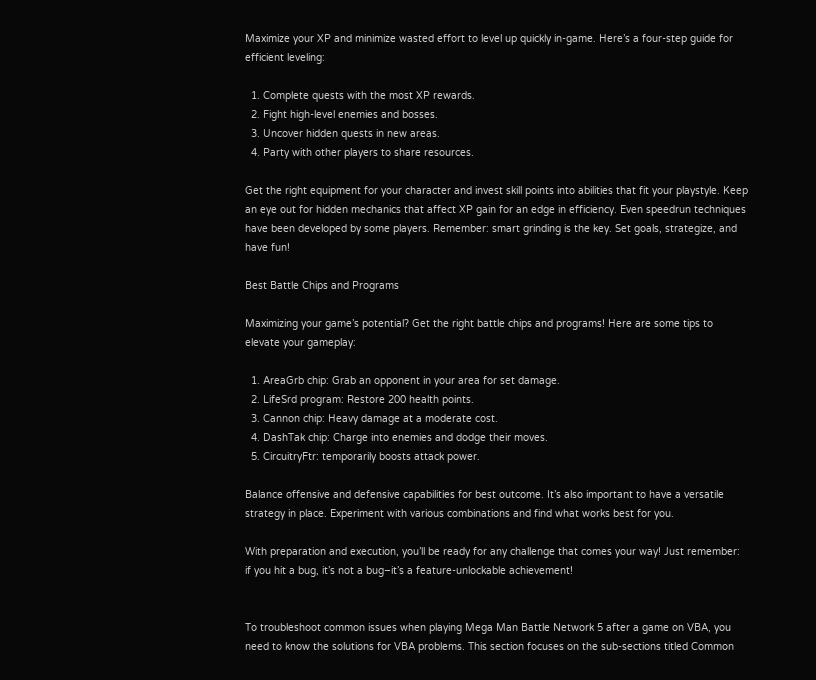Maximize your XP and minimize wasted effort to level up quickly in-game. Here’s a four-step guide for efficient leveling:

  1. Complete quests with the most XP rewards.
  2. Fight high-level enemies and bosses.
  3. Uncover hidden quests in new areas.
  4. Party with other players to share resources.

Get the right equipment for your character and invest skill points into abilities that fit your playstyle. Keep an eye out for hidden mechanics that affect XP gain for an edge in efficiency. Even speedrun techniques have been developed by some players. Remember: smart grinding is the key. Set goals, strategize, and have fun!

Best Battle Chips and Programs

Maximizing your game’s potential? Get the right battle chips and programs! Here are some tips to elevate your gameplay:

  1. AreaGrb chip: Grab an opponent in your area for set damage.
  2. LifeSrd program: Restore 200 health points.
  3. Cannon chip: Heavy damage at a moderate cost.
  4. DashTak chip: Charge into enemies and dodge their moves.
  5. CircuitryFtr: temporarily boosts attack power.

Balance offensive and defensive capabilities for best outcome. It’s also important to have a versatile strategy in place. Experiment with various combinations and find what works best for you.

With preparation and execution, you’ll be ready for any challenge that comes your way! Just remember: if you hit a bug, it’s not a bug–it’s a feature-unlockable achievement!


To troubleshoot common issues when playing Mega Man Battle Network 5 after a game on VBA, you need to know the solutions for VBA problems. This section focuses on the sub-sections titled Common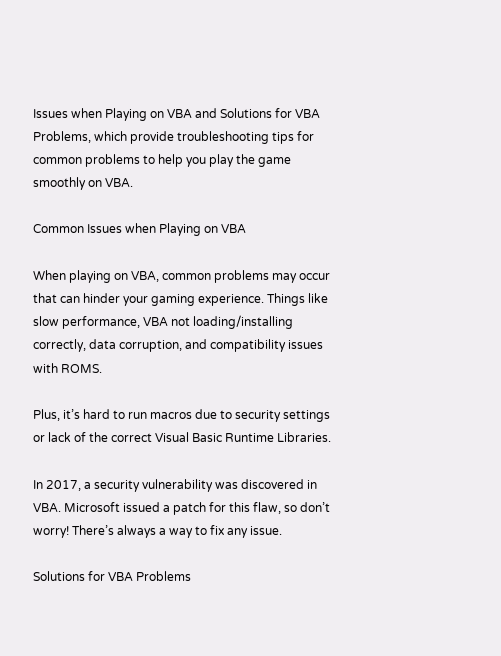Issues when Playing on VBA and Solutions for VBA Problems, which provide troubleshooting tips for common problems to help you play the game smoothly on VBA.

Common Issues when Playing on VBA

When playing on VBA, common problems may occur that can hinder your gaming experience. Things like slow performance, VBA not loading/installing correctly, data corruption, and compatibility issues with ROMS.

Plus, it’s hard to run macros due to security settings or lack of the correct Visual Basic Runtime Libraries.

In 2017, a security vulnerability was discovered in VBA. Microsoft issued a patch for this flaw, so don’t worry! There’s always a way to fix any issue.

Solutions for VBA Problems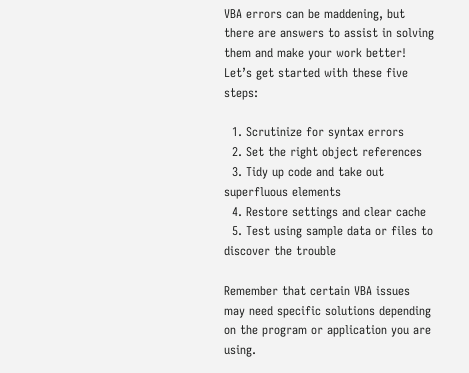VBA errors can be maddening, but there are answers to assist in solving them and make your work better! Let’s get started with these five steps:

  1. Scrutinize for syntax errors
  2. Set the right object references
  3. Tidy up code and take out superfluous elements
  4. Restore settings and clear cache
  5. Test using sample data or files to discover the trouble

Remember that certain VBA issues may need specific solutions depending on the program or application you are using.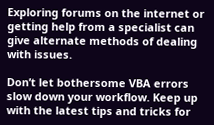Exploring forums on the internet or getting help from a specialist can give alternate methods of dealing with issues.

Don’t let bothersome VBA errors slow down your workflow. Keep up with the latest tips and tricks for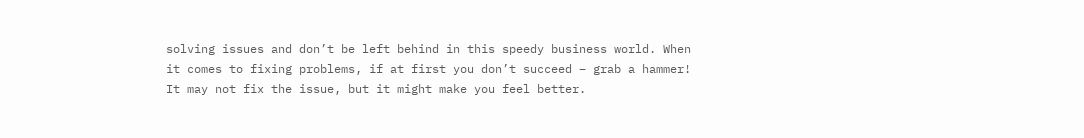solving issues and don’t be left behind in this speedy business world. When it comes to fixing problems, if at first you don’t succeed – grab a hammer! It may not fix the issue, but it might make you feel better.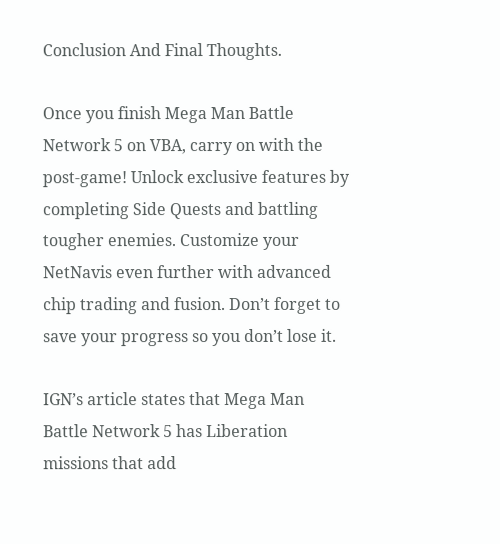Conclusion And Final Thoughts.

Once you finish Mega Man Battle Network 5 on VBA, carry on with the post-game! Unlock exclusive features by completing Side Quests and battling tougher enemies. Customize your NetNavis even further with advanced chip trading and fusion. Don’t forget to save your progress so you don’t lose it.

IGN’s article states that Mega Man Battle Network 5 has Liberation missions that add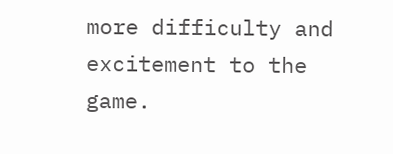more difficulty and excitement to the game.